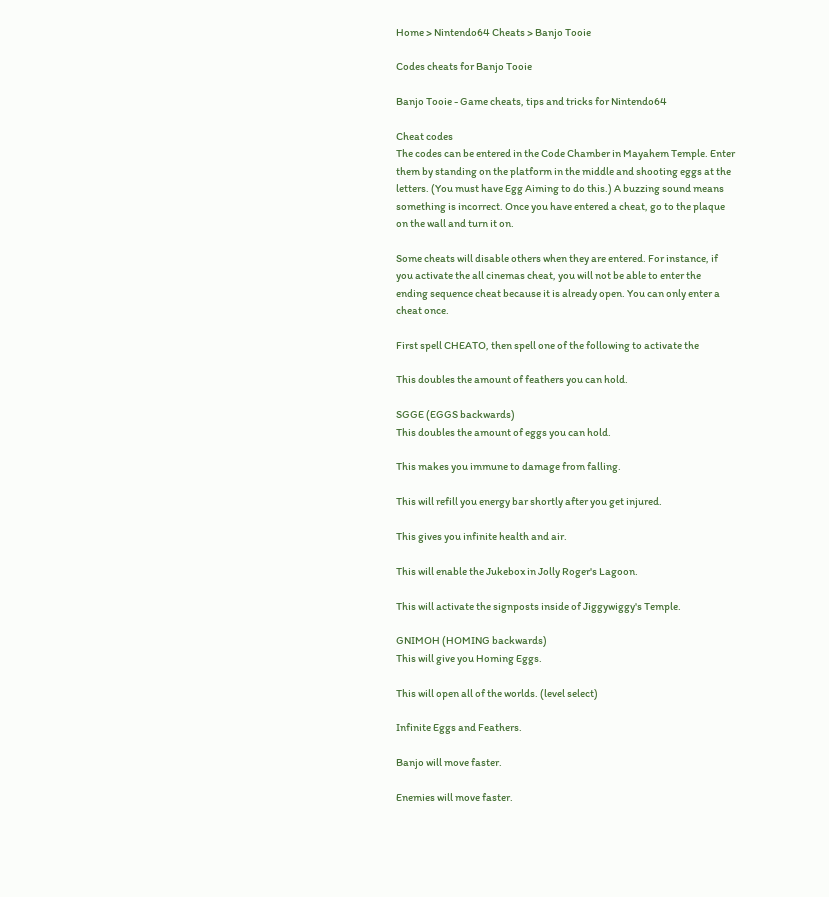Home > Nintendo64 Cheats > Banjo Tooie

Codes cheats for Banjo Tooie

Banjo Tooie - Game cheats, tips and tricks for Nintendo64

Cheat codes
The codes can be entered in the Code Chamber in Mayahem Temple. Enter
them by standing on the platform in the middle and shooting eggs at the
letters. (You must have Egg Aiming to do this.) A buzzing sound means
something is incorrect. Once you have entered a cheat, go to the plaque
on the wall and turn it on.

Some cheats will disable others when they are entered. For instance, if
you activate the all cinemas cheat, you will not be able to enter the
ending sequence cheat because it is already open. You can only enter a
cheat once.

First spell CHEATO, then spell one of the following to activate the

This doubles the amount of feathers you can hold.

SGGE (EGGS backwards)
This doubles the amount of eggs you can hold.

This makes you immune to damage from falling.

This will refill you energy bar shortly after you get injured.

This gives you infinite health and air.

This will enable the Jukebox in Jolly Roger's Lagoon.

This will activate the signposts inside of Jiggywiggy's Temple.

GNIMOH (HOMING backwards)
This will give you Homing Eggs.

This will open all of the worlds. (level select)

Infinite Eggs and Feathers.

Banjo will move faster.

Enemies will move faster.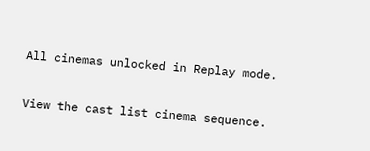All cinemas unlocked in Replay mode.

View the cast list cinema sequence.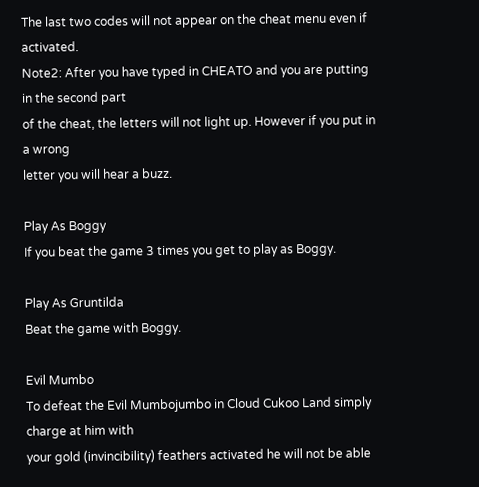The last two codes will not appear on the cheat menu even if activated.
Note2: After you have typed in CHEATO and you are putting in the second part
of the cheat, the letters will not light up. However if you put in a wrong
letter you will hear a buzz.

Play As Boggy
If you beat the game 3 times you get to play as Boggy.

Play As Gruntilda
Beat the game with Boggy.

Evil Mumbo
To defeat the Evil Mumbojumbo in Cloud Cukoo Land simply charge at him with
your gold (invincibility) feathers activated he will not be able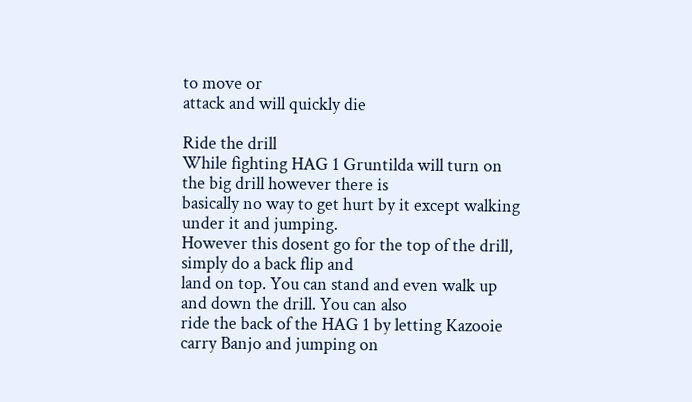to move or
attack and will quickly die

Ride the drill
While fighting HAG 1 Gruntilda will turn on the big drill however there is
basically no way to get hurt by it except walking under it and jumping.
However this dosent go for the top of the drill, simply do a back flip and
land on top. You can stand and even walk up and down the drill. You can also
ride the back of the HAG 1 by letting Kazooie carry Banjo and jumping on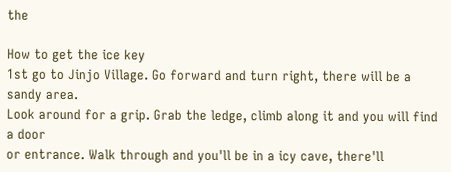the

How to get the ice key
1st go to Jinjo Village. Go forward and turn right, there will be a sandy area.
Look around for a grip. Grab the ledge, climb along it and you will find a door
or entrance. Walk through and you'll be in a icy cave, there'll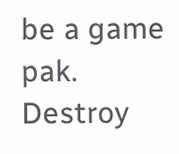be a game pak.
Destroy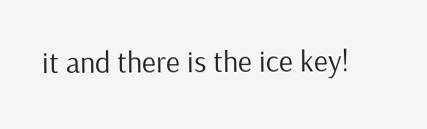it and there is the ice key!